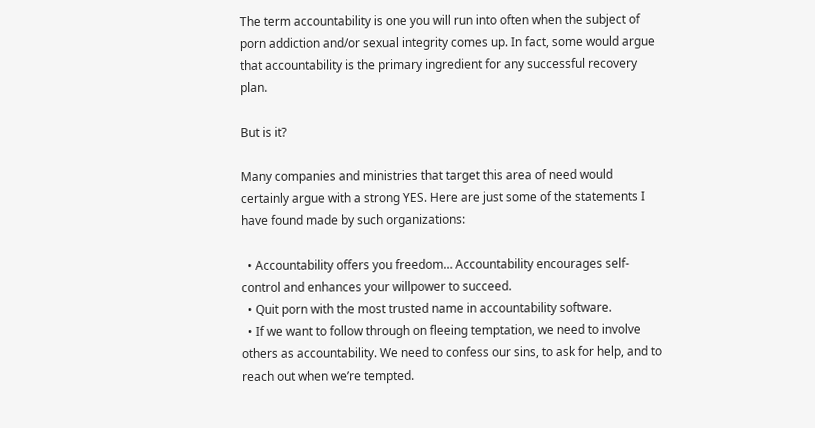The term accountability is one you will run into often when the subject of porn addiction and/or sexual integrity comes up. In fact, some would argue that accountability is the primary ingredient for any successful recovery plan.

But is it?

Many companies and ministries that target this area of need would certainly argue with a strong YES. Here are just some of the statements I have found made by such organizations:

  • Accountability offers you freedom… Accountability encourages self-control and enhances your willpower to succeed.
  • Quit porn with the most trusted name in accountability software.
  • If we want to follow through on fleeing temptation, we need to involve others as accountability. We need to confess our sins, to ask for help, and to reach out when we’re tempted.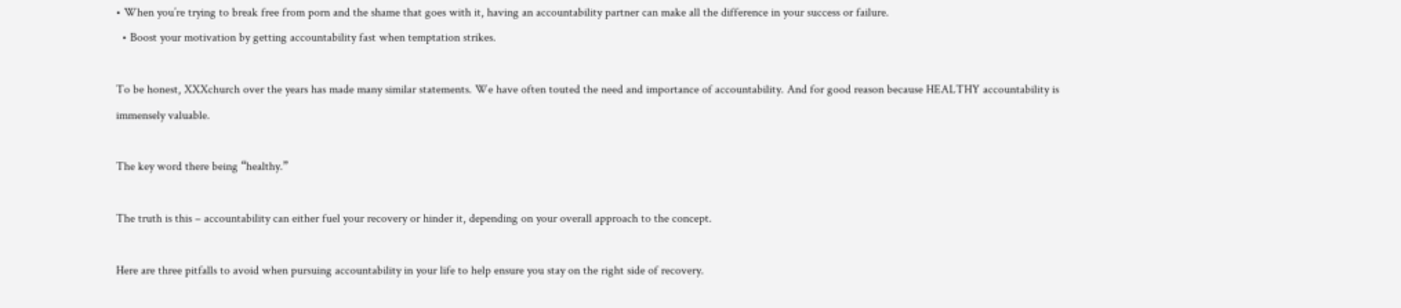• When you’re trying to break free from porn and the shame that goes with it, having an accountability partner can make all the difference in your success or failure.
  • Boost your motivation by getting accountability fast when temptation strikes.

To be honest, XXXchurch over the years has made many similar statements. We have often touted the need and importance of accountability. And for good reason because HEALTHY accountability is immensely valuable.

The key word there being “healthy.”

The truth is this – accountability can either fuel your recovery or hinder it, depending on your overall approach to the concept.

Here are three pitfalls to avoid when pursuing accountability in your life to help ensure you stay on the right side of recovery.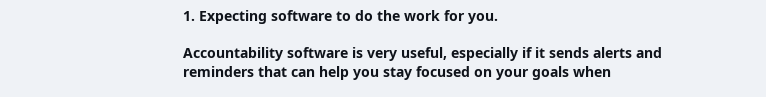1. Expecting software to do the work for you.

Accountability software is very useful, especially if it sends alerts and reminders that can help you stay focused on your goals when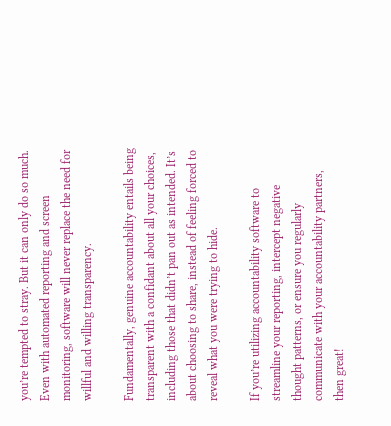you’re tempted to stray. But it can only do so much. Even with automated reporting and screen monitoring, software will never replace the need for willful and willing transparency.

Fundamentally, genuine accountability entails being transparent with a confidant about all your choices, including those that didn’t pan out as intended. It’s about choosing to share, instead of feeling forced to reveal what you were trying to hide.

If you’re utilizing accountability software to streamline your reporting, intercept negative thought patterns, or ensure you regularly communicate with your accountability partners, then great!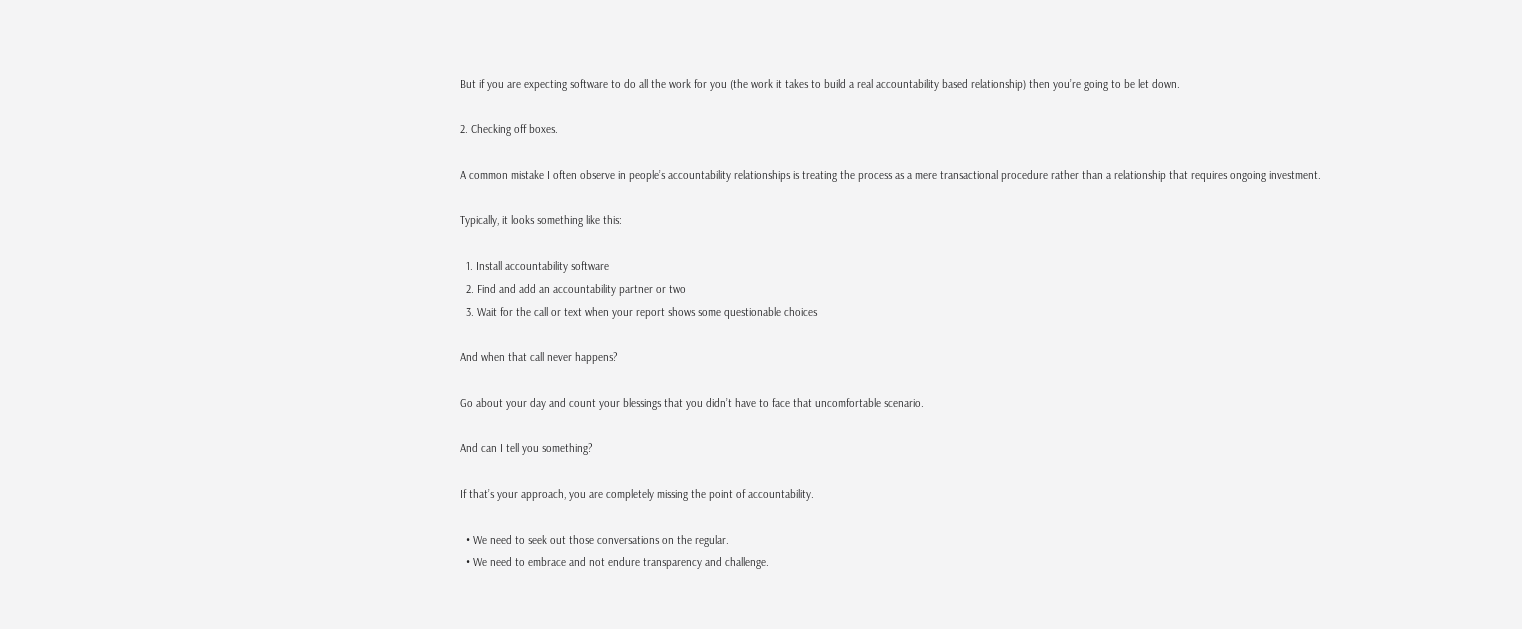But if you are expecting software to do all the work for you (the work it takes to build a real accountability based relationship) then you’re going to be let down.

2. Checking off boxes.

A common mistake I often observe in people’s accountability relationships is treating the process as a mere transactional procedure rather than a relationship that requires ongoing investment.

Typically, it looks something like this:

  1. Install accountability software
  2. Find and add an accountability partner or two
  3. Wait for the call or text when your report shows some questionable choices

And when that call never happens?

Go about your day and count your blessings that you didn’t have to face that uncomfortable scenario.

And can I tell you something?

If that’s your approach, you are completely missing the point of accountability.

  • We need to seek out those conversations on the regular.
  • We need to embrace and not endure transparency and challenge.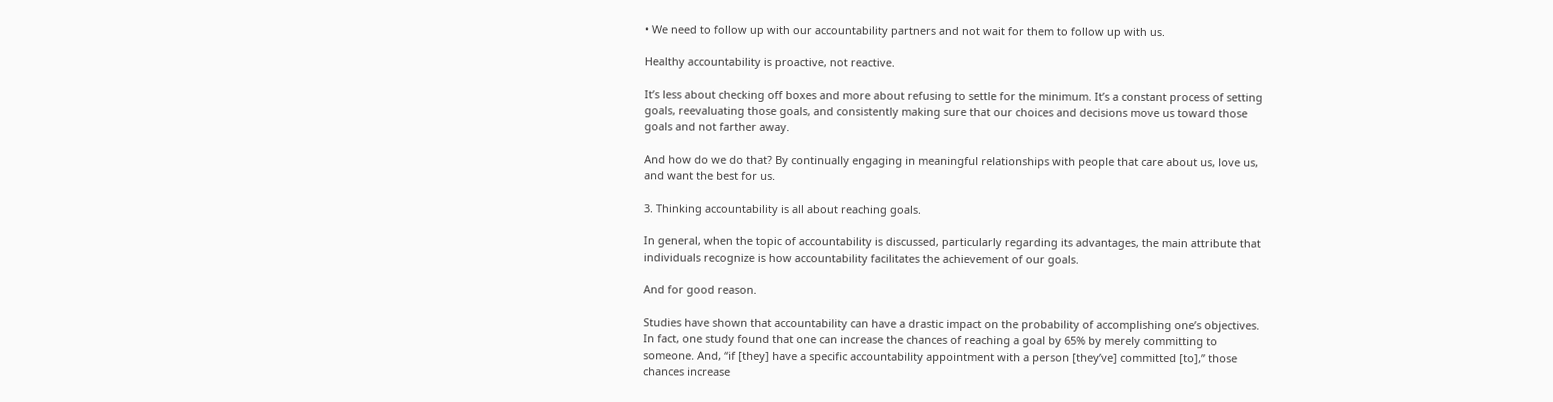• We need to follow up with our accountability partners and not wait for them to follow up with us.

Healthy accountability is proactive, not reactive.

It’s less about checking off boxes and more about refusing to settle for the minimum. It’s a constant process of setting goals, reevaluating those goals, and consistently making sure that our choices and decisions move us toward those goals and not farther away.

And how do we do that? By continually engaging in meaningful relationships with people that care about us, love us, and want the best for us.

3. Thinking accountability is all about reaching goals.

In general, when the topic of accountability is discussed, particularly regarding its advantages, the main attribute that individuals recognize is how accountability facilitates the achievement of our goals.

And for good reason.

Studies have shown that accountability can have a drastic impact on the probability of accomplishing one’s objectives. In fact, one study found that one can increase the chances of reaching a goal by 65% by merely committing to someone. And, “if [they] have a specific accountability appointment with a person [they’ve] committed [to],” those chances increase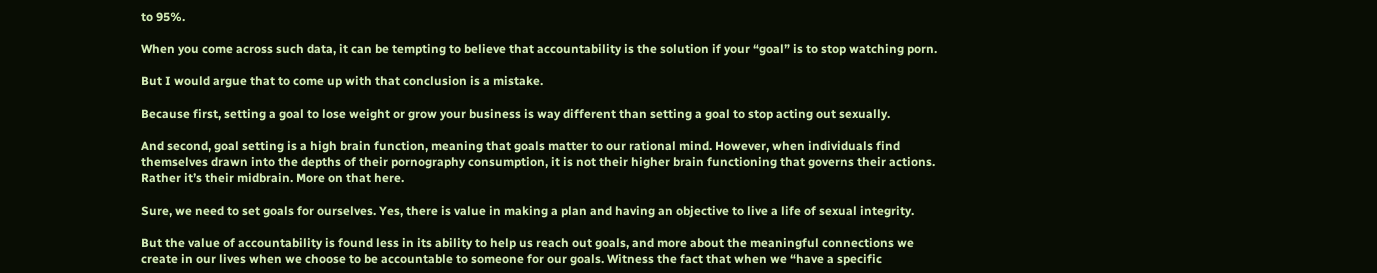to 95%.

When you come across such data, it can be tempting to believe that accountability is the solution if your “goal” is to stop watching porn.

But I would argue that to come up with that conclusion is a mistake.

Because first, setting a goal to lose weight or grow your business is way different than setting a goal to stop acting out sexually.

And second, goal setting is a high brain function, meaning that goals matter to our rational mind. However, when individuals find themselves drawn into the depths of their pornography consumption, it is not their higher brain functioning that governs their actions. Rather it’s their midbrain. More on that here.

Sure, we need to set goals for ourselves. Yes, there is value in making a plan and having an objective to live a life of sexual integrity.

But the value of accountability is found less in its ability to help us reach out goals, and more about the meaningful connections we create in our lives when we choose to be accountable to someone for our goals. Witness the fact that when we “have a specific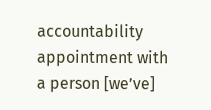accountability appointment with a person [we’ve]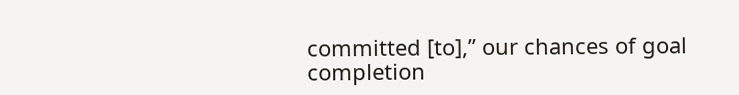committed [to],” our chances of goal completion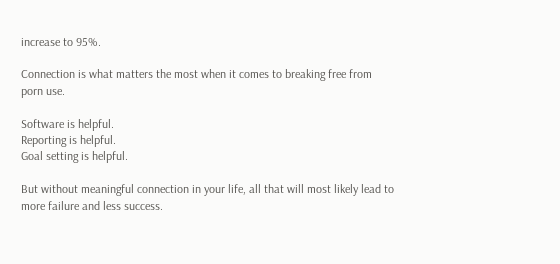increase to 95%.

Connection is what matters the most when it comes to breaking free from porn use.

Software is helpful.
Reporting is helpful.
Goal setting is helpful.

But without meaningful connection in your life, all that will most likely lead to more failure and less success.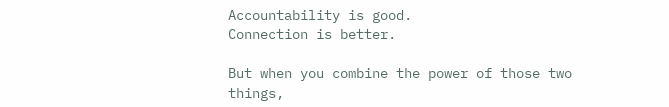Accountability is good.
Connection is better.

But when you combine the power of those two things,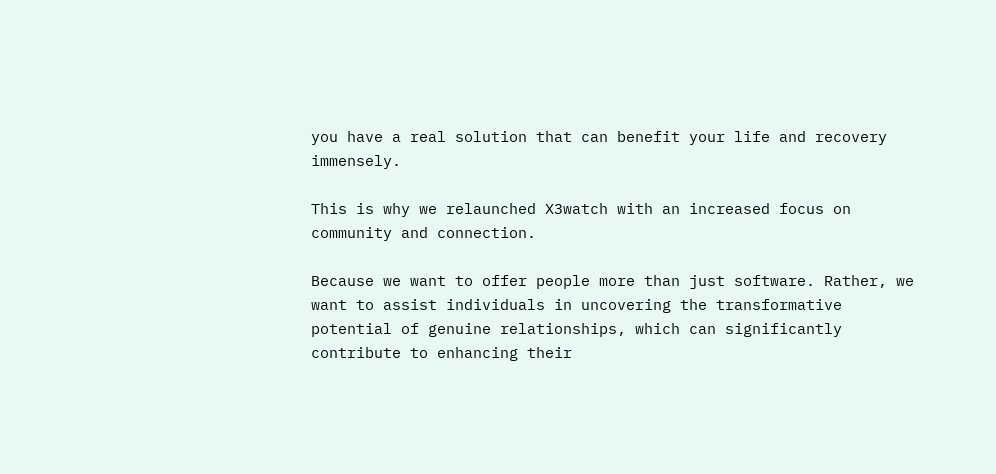you have a real solution that can benefit your life and recovery immensely.

This is why we relaunched X3watch with an increased focus on community and connection.

Because we want to offer people more than just software. Rather, we want to assist individuals in uncovering the transformative potential of genuine relationships, which can significantly contribute to enhancing their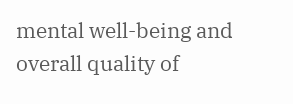mental well-being and overall quality of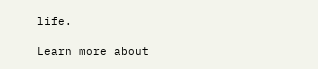life.

Learn more about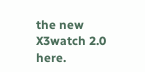the new X3watch 2.0 here.